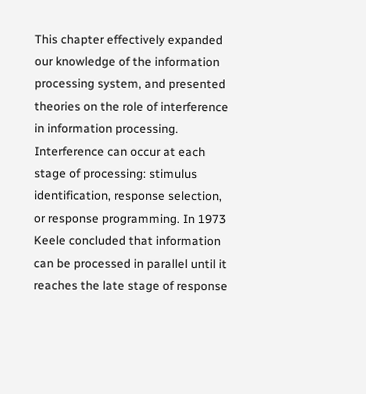This chapter effectively expanded our knowledge of the information processing system, and presented theories on the role of interference in information processing. Interference can occur at each stage of processing: stimulus identification, response selection, or response programming. In 1973 Keele concluded that information can be processed in parallel until it reaches the late stage of response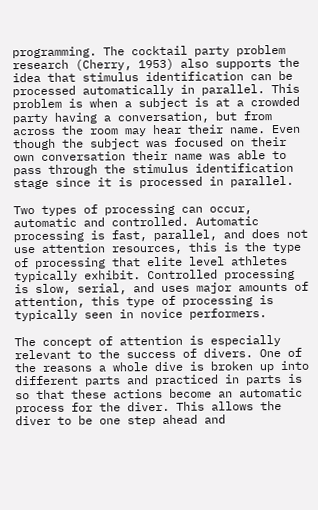programming. The cocktail party problem research (Cherry, 1953) also supports the idea that stimulus identification can be processed automatically in parallel. This problem is when a subject is at a crowded party having a conversation, but from across the room may hear their name. Even though the subject was focused on their own conversation their name was able to pass through the stimulus identification stage since it is processed in parallel.

Two types of processing can occur, automatic and controlled. Automatic processing is fast, parallel, and does not use attention resources, this is the type of processing that elite level athletes typically exhibit. Controlled processing is slow, serial, and uses major amounts of attention, this type of processing is typically seen in novice performers.

The concept of attention is especially relevant to the success of divers. One of the reasons a whole dive is broken up into different parts and practiced in parts is so that these actions become an automatic process for the diver. This allows the diver to be one step ahead and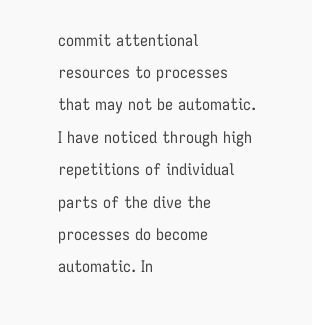commit attentional resources to processes that may not be automatic. I have noticed through high repetitions of individual parts of the dive the processes do become automatic. In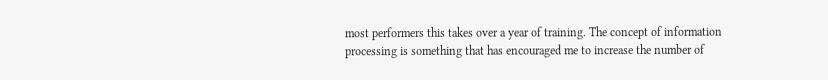most performers this takes over a year of training. The concept of information processing is something that has encouraged me to increase the number of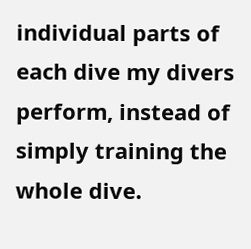individual parts of each dive my divers perform, instead of simply training the whole dive.